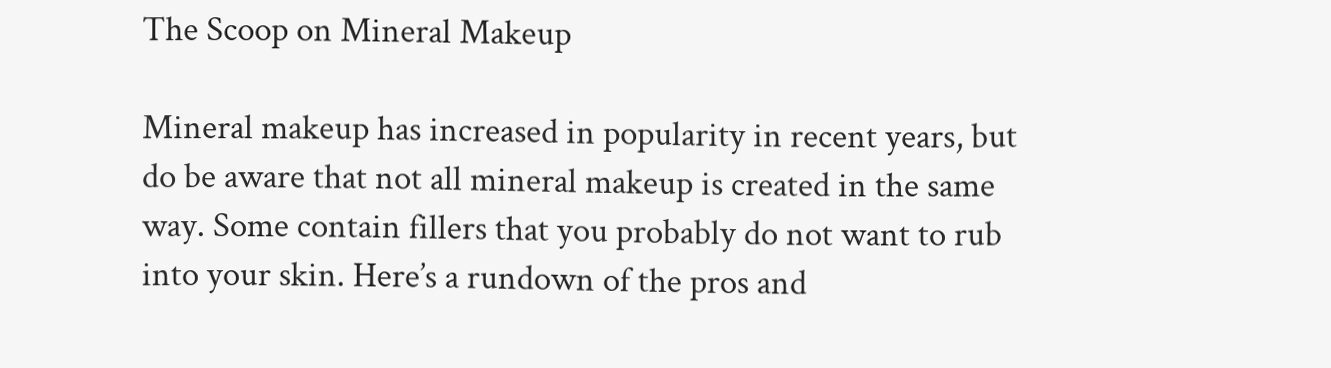The Scoop on Mineral Makeup

Mineral makeup has increased in popularity in recent years, but do be aware that not all mineral makeup is created in the same way. Some contain fillers that you probably do not want to rub into your skin. Here’s a rundown of the pros and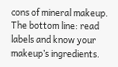cons of mineral makeup. The bottom line: read labels and know your makeup’s ingredients.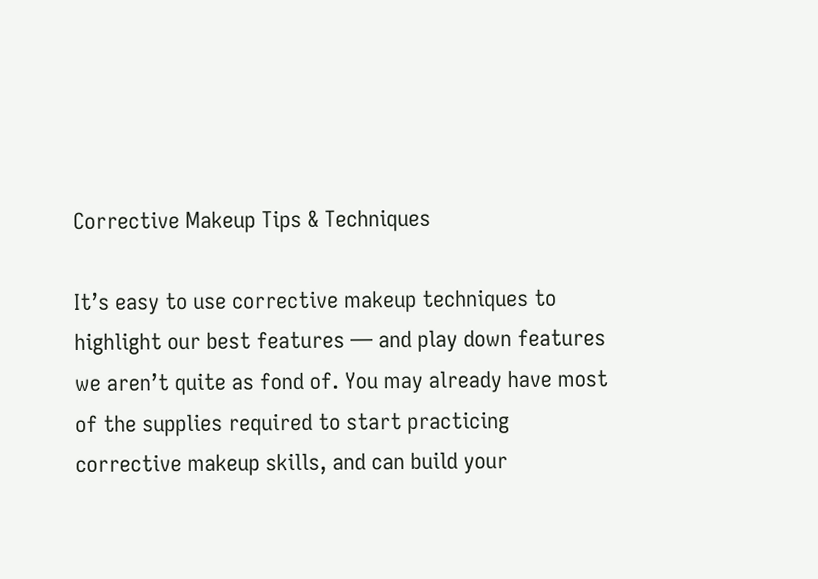Corrective Makeup Tips & Techniques

It’s easy to use corrective makeup techniques to highlight our best features — and play down features we aren’t quite as fond of. You may already have most of the supplies required to start practicing corrective makeup skills, and can build your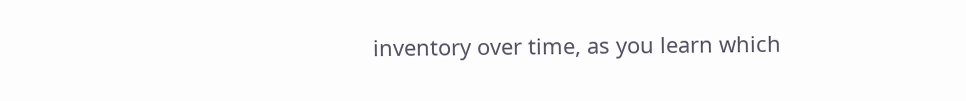inventory over time, as you learn which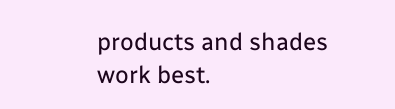products and shades work best.